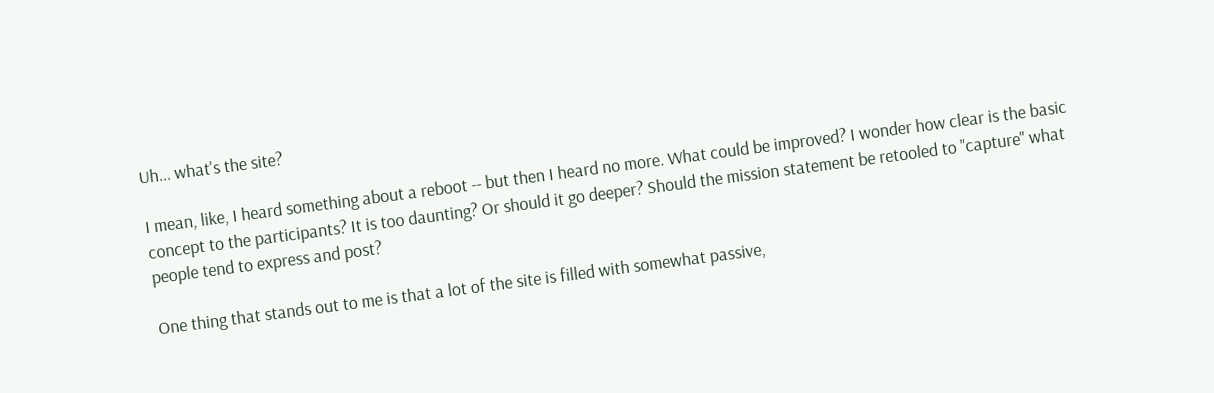Uh... what's the site?

I mean, like, I heard something about a reboot -- but then I heard no more. What could be improved? I wonder how clear is the basic concept to the participants? It is too daunting? Or should it go deeper? Should the mission statement be retooled to "capture" what people tend to express and post?

One thing that stands out to me is that a lot of the site is filled with somewhat passive,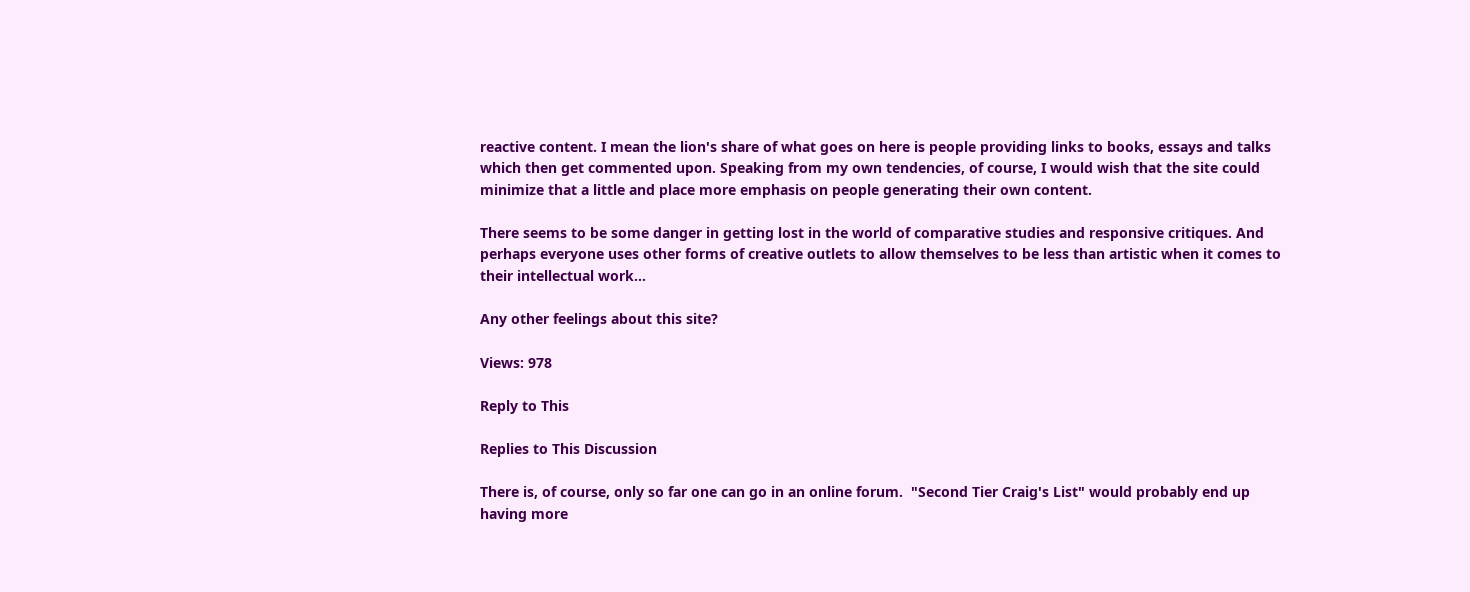reactive content. I mean the lion's share of what goes on here is people providing links to books, essays and talks which then get commented upon. Speaking from my own tendencies, of course, I would wish that the site could minimize that a little and place more emphasis on people generating their own content.

There seems to be some danger in getting lost in the world of comparative studies and responsive critiques. And perhaps everyone uses other forms of creative outlets to allow themselves to be less than artistic when it comes to their intellectual work...

Any other feelings about this site?

Views: 978

Reply to This

Replies to This Discussion

There is, of course, only so far one can go in an online forum.  "Second Tier Craig's List" would probably end up having more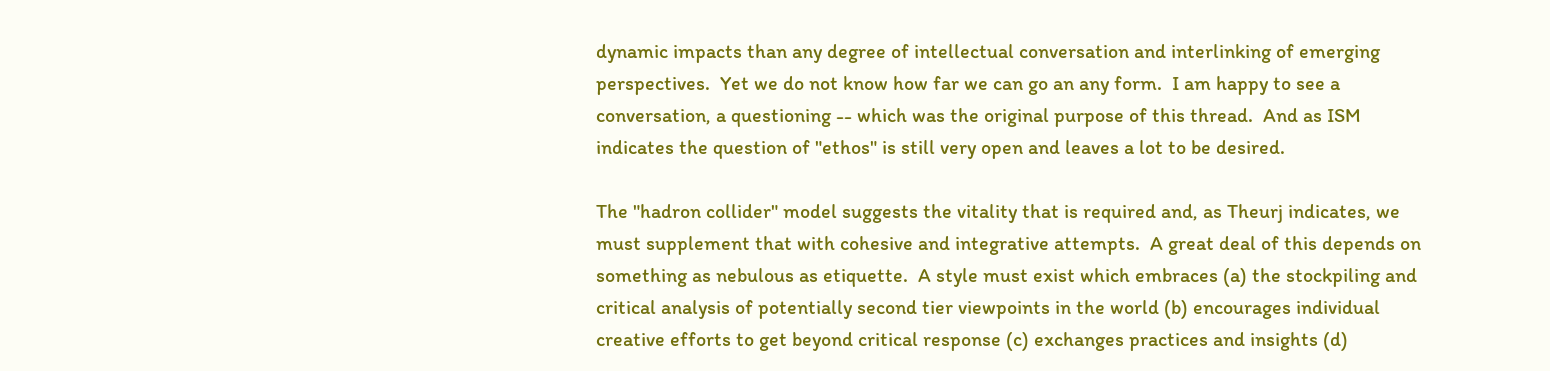dynamic impacts than any degree of intellectual conversation and interlinking of emerging perspectives.  Yet we do not know how far we can go an any form.  I am happy to see a conversation, a questioning -- which was the original purpose of this thread.  And as ISM indicates the question of "ethos" is still very open and leaves a lot to be desired.

The "hadron collider" model suggests the vitality that is required and, as Theurj indicates, we must supplement that with cohesive and integrative attempts.  A great deal of this depends on something as nebulous as etiquette.  A style must exist which embraces (a) the stockpiling and critical analysis of potentially second tier viewpoints in the world (b) encourages individual creative efforts to get beyond critical response (c) exchanges practices and insights (d)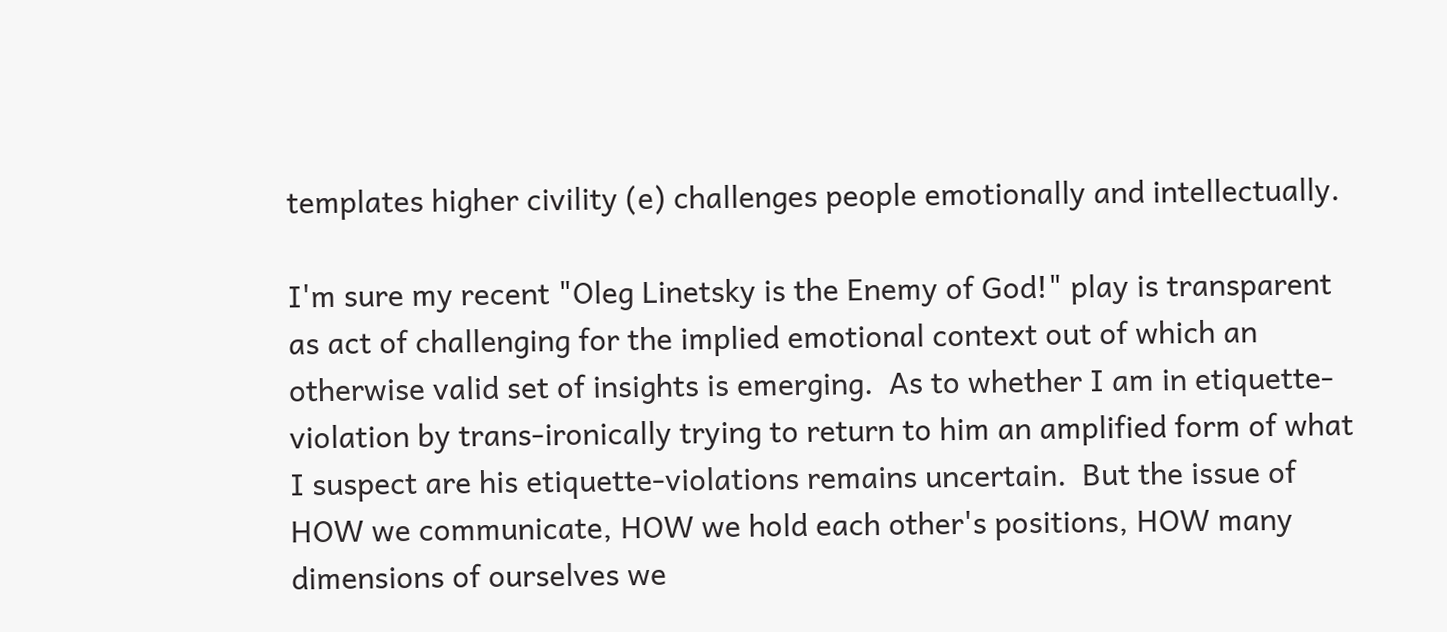templates higher civility (e) challenges people emotionally and intellectually.

I'm sure my recent "Oleg Linetsky is the Enemy of God!" play is transparent as act of challenging for the implied emotional context out of which an otherwise valid set of insights is emerging.  As to whether I am in etiquette-violation by trans-ironically trying to return to him an amplified form of what I suspect are his etiquette-violations remains uncertain.  But the issue of HOW we communicate, HOW we hold each other's positions, HOW many dimensions of ourselves we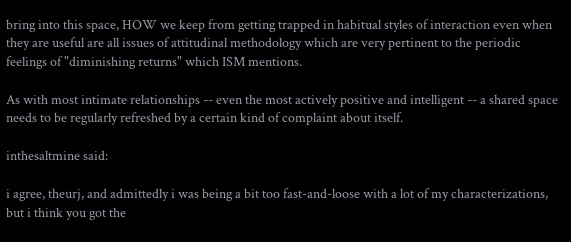bring into this space, HOW we keep from getting trapped in habitual styles of interaction even when they are useful are all issues of attitudinal methodology which are very pertinent to the periodic feelings of "diminishing returns" which ISM mentions.

As with most intimate relationships -- even the most actively positive and intelligent -- a shared space needs to be regularly refreshed by a certain kind of complaint about itself.

inthesaltmine said:

i agree, theurj, and admittedly i was being a bit too fast-and-loose with a lot of my characterizations, but i think you got the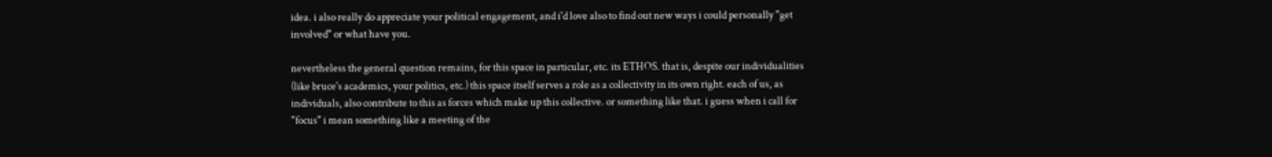idea. i also really do appreciate your political engagement, and i'd love also to find out new ways i could personally "get involved" or what have you.

nevertheless the general question remains, for this space in particular, etc. its ETHOS. that is, despite our individualities (like bruce's academics, your politics, etc.) this space itself serves a role as a collectivity in its own right. each of us, as individuals, also contribute to this as forces which make up this collective. or something like that. i guess when i call for "focus" i mean something like a meeting of the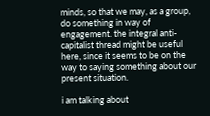minds, so that we may, as a group, do something in way of engagement. the integral anti-capitalist thread might be useful here, since it seems to be on the way to saying something about our present situation.

i am talking about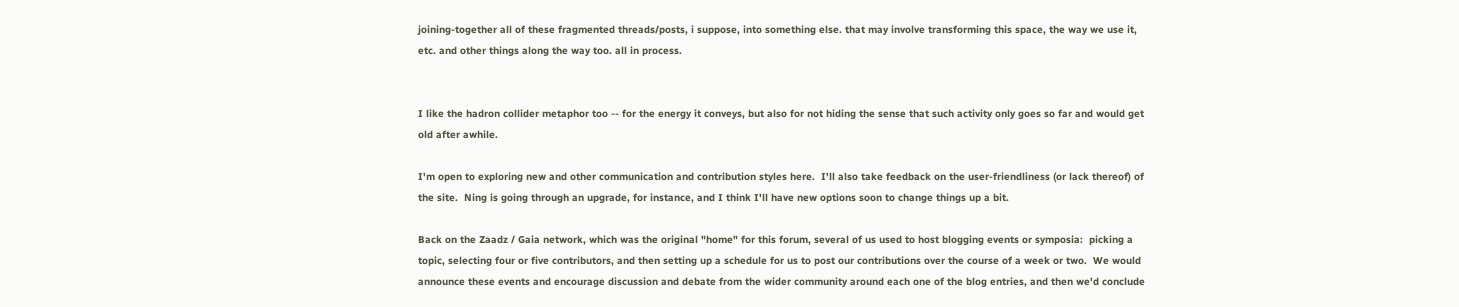joining-together all of these fragmented threads/posts, i suppose, into something else. that may involve transforming this space, the way we use it, etc. and other things along the way too. all in process.


I like the hadron collider metaphor too -- for the energy it conveys, but also for not hiding the sense that such activity only goes so far and would get old after awhile.

I'm open to exploring new and other communication and contribution styles here.  I'll also take feedback on the user-friendliness (or lack thereof) of the site.  Ning is going through an upgrade, for instance, and I think I'll have new options soon to change things up a bit.

Back on the Zaadz / Gaia network, which was the original "home" for this forum, several of us used to host blogging events or symposia:  picking a topic, selecting four or five contributors, and then setting up a schedule for us to post our contributions over the course of a week or two.  We would announce these events and encourage discussion and debate from the wider community around each one of the blog entries, and then we'd conclude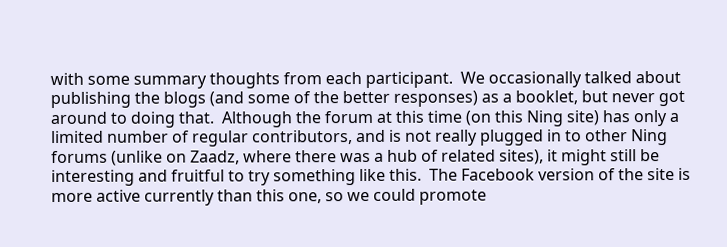with some summary thoughts from each participant.  We occasionally talked about publishing the blogs (and some of the better responses) as a booklet, but never got around to doing that.  Although the forum at this time (on this Ning site) has only a limited number of regular contributors, and is not really plugged in to other Ning forums (unlike on Zaadz, where there was a hub of related sites), it might still be interesting and fruitful to try something like this.  The Facebook version of the site is more active currently than this one, so we could promote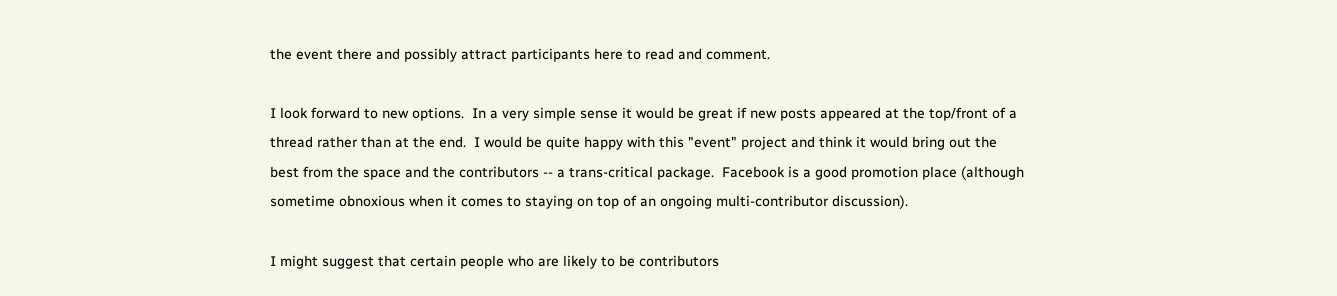the event there and possibly attract participants here to read and comment.

I look forward to new options.  In a very simple sense it would be great if new posts appeared at the top/front of a thread rather than at the end.  I would be quite happy with this "event" project and think it would bring out the best from the space and the contributors -- a trans-critical package.  Facebook is a good promotion place (although sometime obnoxious when it comes to staying on top of an ongoing multi-contributor discussion).

I might suggest that certain people who are likely to be contributors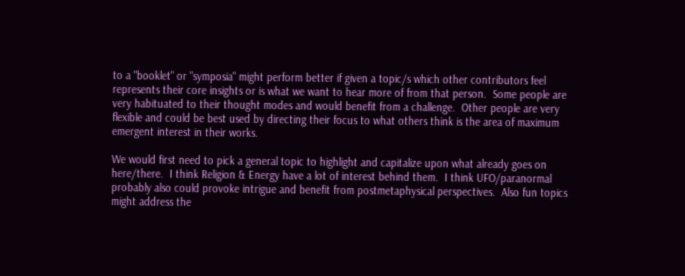to a "booklet" or "symposia" might perform better if given a topic/s which other contributors feel represents their core insights or is what we want to hear more of from that person.  Some people are very habituated to their thought modes and would benefit from a challenge.  Other people are very flexible and could be best used by directing their focus to what others think is the area of maximum emergent interest in their works.

We would first need to pick a general topic to highlight and capitalize upon what already goes on here/there.  I think Religion & Energy have a lot of interest behind them.  I think UFO/paranormal probably also could provoke intrigue and benefit from postmetaphysical perspectives.  Also fun topics might address the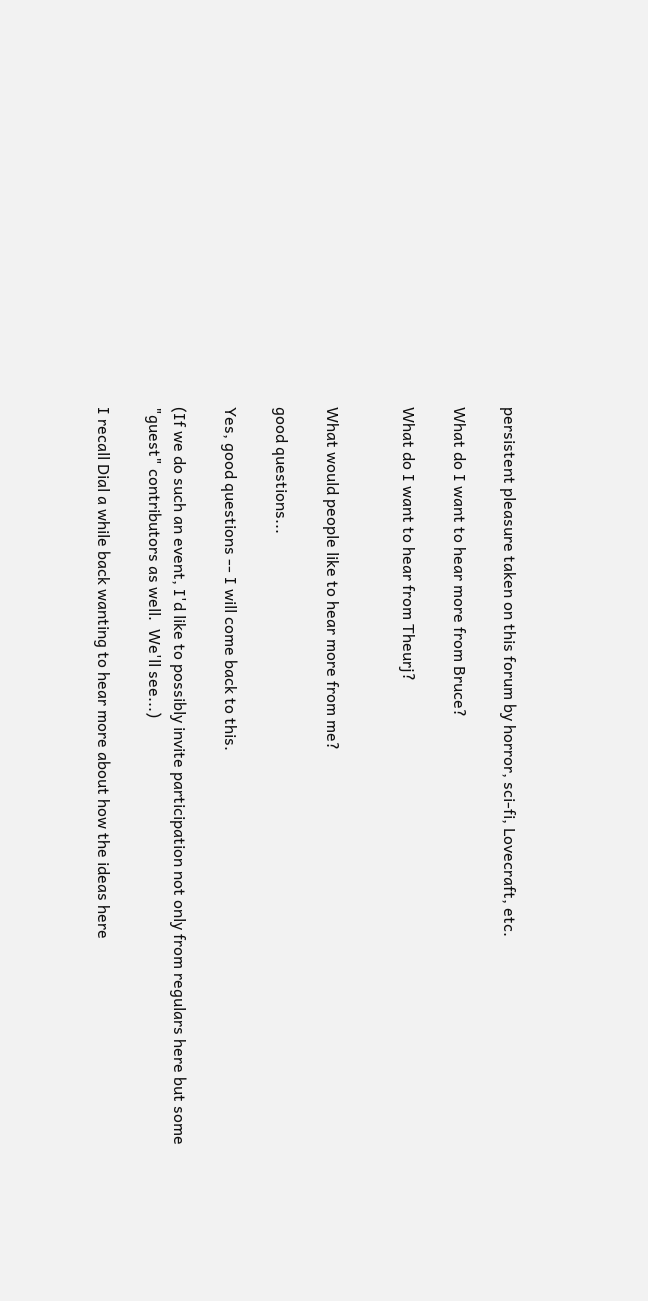persistent pleasure taken on this forum by horror, sci-fi, Lovecraft, etc.

What do I want to hear more from Bruce?

What do I want to hear from Theurj?


What would people like to hear more from me?

good questions...

Yes, good questions -- I will come back to this.

(If we do such an event, I'd like to possibly invite participation not only from regulars here but some "guest" contributors as well.  We'll see...)

I recall Dial a while back wanting to hear more about how the ideas here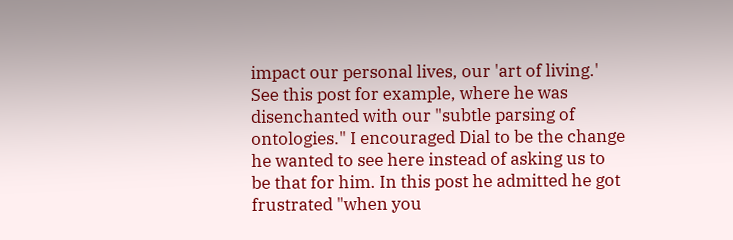impact our personal lives, our 'art of living.' See this post for example, where he was disenchanted with our "subtle parsing of ontologies." I encouraged Dial to be the change he wanted to see here instead of asking us to be that for him. In this post he admitted he got frustrated "when you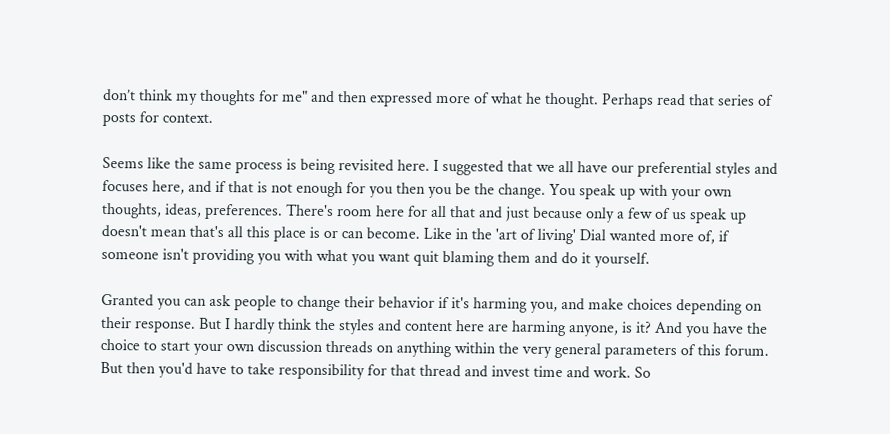don’t think my thoughts for me" and then expressed more of what he thought. Perhaps read that series of posts for context.

Seems like the same process is being revisited here. I suggested that we all have our preferential styles and focuses here, and if that is not enough for you then you be the change. You speak up with your own thoughts, ideas, preferences. There's room here for all that and just because only a few of us speak up doesn't mean that's all this place is or can become. Like in the 'art of living' Dial wanted more of, if someone isn't providing you with what you want quit blaming them and do it yourself.

Granted you can ask people to change their behavior if it's harming you, and make choices depending on their response. But I hardly think the styles and content here are harming anyone, is it? And you have the choice to start your own discussion threads on anything within the very general parameters of this forum. But then you'd have to take responsibility for that thread and invest time and work. So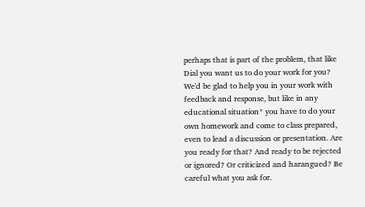perhaps that is part of the problem, that like Dial you want us to do your work for you? We'd be glad to help you in your work with feedback and response, but like in any educational situation* you have to do your own homework and come to class prepared, even to lead a discussion or presentation. Are you ready for that? And ready to be rejected or ignored? Or criticized and harangued? Be careful what you ask for.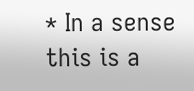* In a sense this is a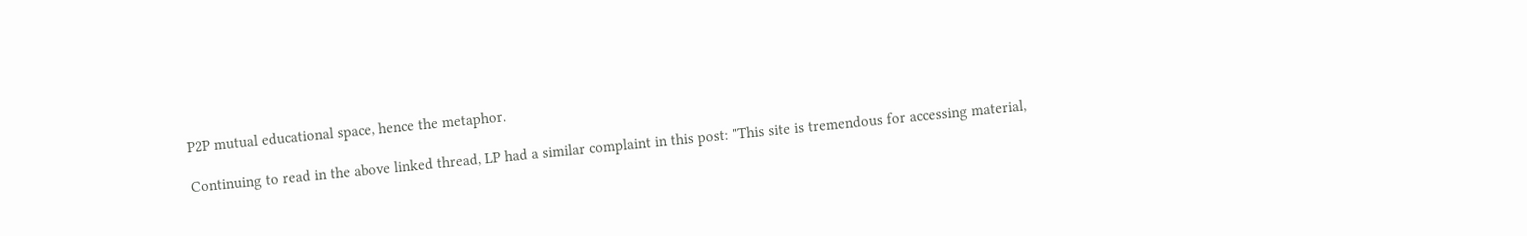P2P mutual educational space, hence the metaphor.

Continuing to read in the above linked thread, LP had a similar complaint in this post: "This site is tremendous for accessing material,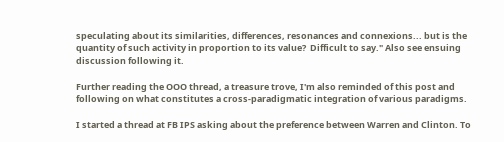speculating about its similarities, differences, resonances and connexions... but is the quantity of such activity in proportion to its value?  Difficult to say." Also see ensuing discussion following it.

Further reading the OOO thread, a treasure trove, I'm also reminded of this post and following on what constitutes a cross-paradigmatic integration of various paradigms.

I started a thread at FB IPS asking about the preference between Warren and Clinton. To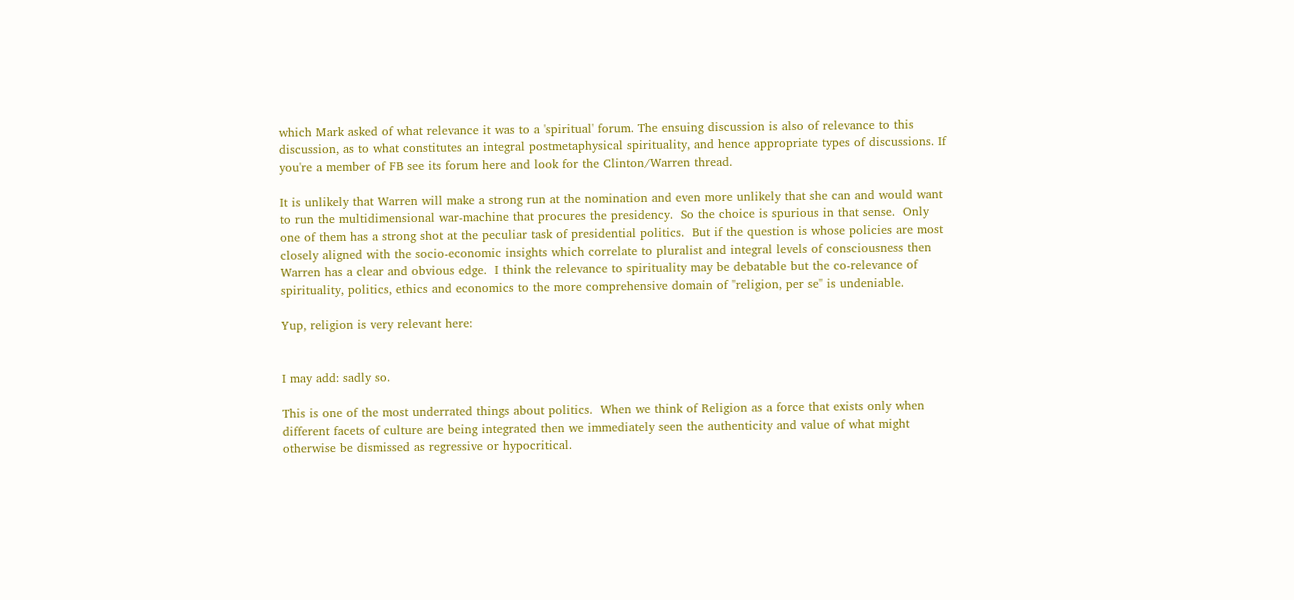which Mark asked of what relevance it was to a 'spiritual' forum. The ensuing discussion is also of relevance to this discussion, as to what constitutes an integral postmetaphysical spirituality, and hence appropriate types of discussions. If you're a member of FB see its forum here and look for the Clinton/Warren thread.

It is unlikely that Warren will make a strong run at the nomination and even more unlikely that she can and would want to run the multidimensional war-machine that procures the presidency.  So the choice is spurious in that sense.  Only one of them has a strong shot at the peculiar task of presidential politics.  But if the question is whose policies are most closely aligned with the socio-economic insights which correlate to pluralist and integral levels of consciousness then Warren has a clear and obvious edge.  I think the relevance to spirituality may be debatable but the co-relevance of spirituality, politics, ethics and economics to the more comprehensive domain of "religion, per se" is undeniable.

Yup, religion is very relevant here:


I may add: sadly so.

This is one of the most underrated things about politics.  When we think of Religion as a force that exists only when different facets of culture are being integrated then we immediately seen the authenticity and value of what might otherwise be dismissed as regressive or hypocritical.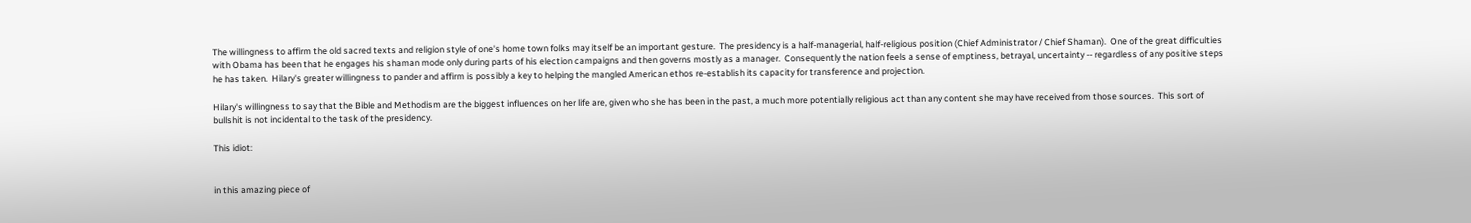The willingness to affirm the old sacred texts and religion style of one's home town folks may itself be an important gesture.  The presidency is a half-managerial, half-religious position (Chief Administrator / Chief Shaman).  One of the great difficulties with Obama has been that he engages his shaman mode only during parts of his election campaigns and then governs mostly as a manager.  Consequently the nation feels a sense of emptiness, betrayal, uncertainty -- regardless of any positive steps he has taken.  Hilary's greater willingness to pander and affirm is possibly a key to helping the mangled American ethos re-establish its capacity for transference and projection.

Hilary's willingness to say that the Bible and Methodism are the biggest influences on her life are, given who she has been in the past, a much more potentially religious act than any content she may have received from those sources.  This sort of bullshit is not incidental to the task of the presidency.

This idiot:


in this amazing piece of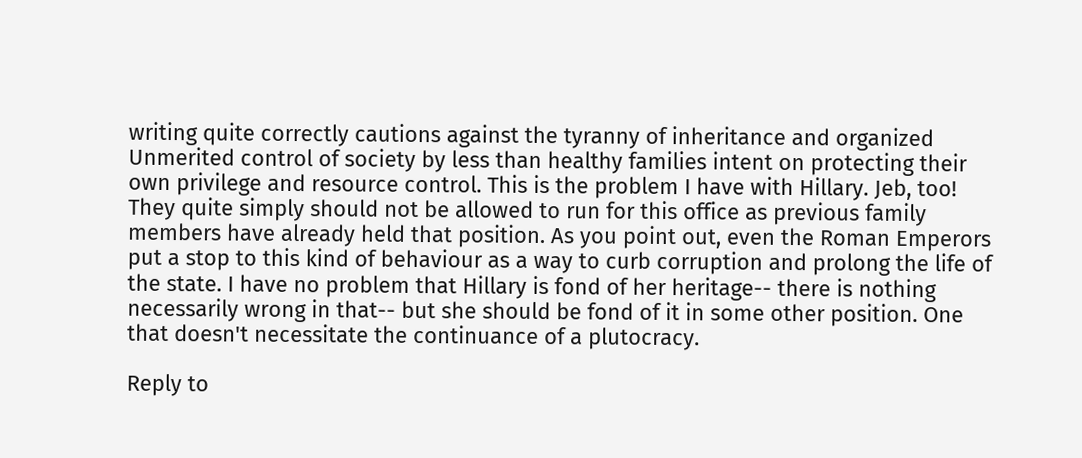writing quite correctly cautions against the tyranny of inheritance and organized Unmerited control of society by less than healthy families intent on protecting their own privilege and resource control. This is the problem I have with Hillary. Jeb, too! They quite simply should not be allowed to run for this office as previous family members have already held that position. As you point out, even the Roman Emperors put a stop to this kind of behaviour as a way to curb corruption and prolong the life of the state. I have no problem that Hillary is fond of her heritage-- there is nothing necessarily wrong in that-- but she should be fond of it in some other position. One that doesn't necessitate the continuance of a plutocracy.

Reply to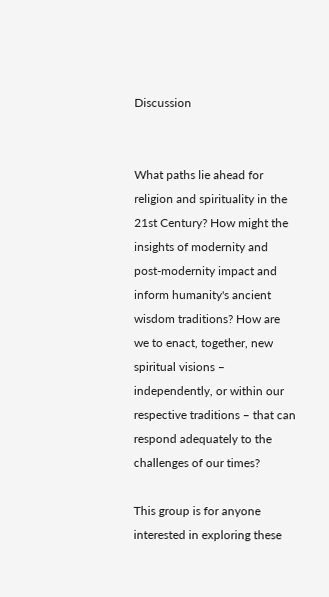Discussion


What paths lie ahead for religion and spirituality in the 21st Century? How might the insights of modernity and post-modernity impact and inform humanity's ancient wisdom traditions? How are we to enact, together, new spiritual visions – independently, or within our respective traditions – that can respond adequately to the challenges of our times?

This group is for anyone interested in exploring these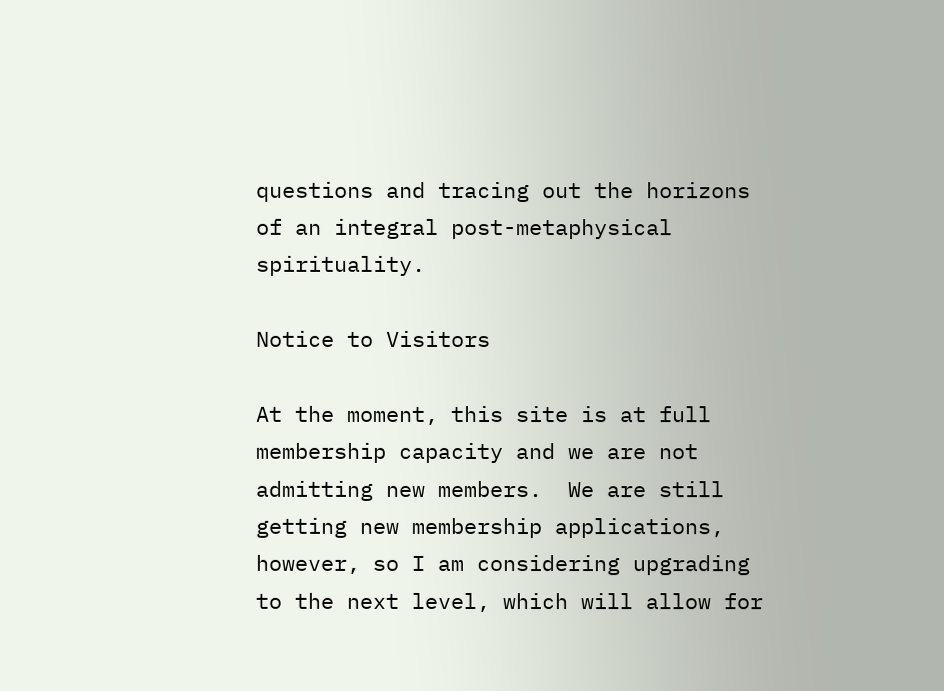questions and tracing out the horizons of an integral post-metaphysical spirituality.

Notice to Visitors

At the moment, this site is at full membership capacity and we are not admitting new members.  We are still getting new membership applications, however, so I am considering upgrading to the next level, which will allow for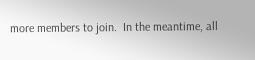more members to join.  In the meantime, all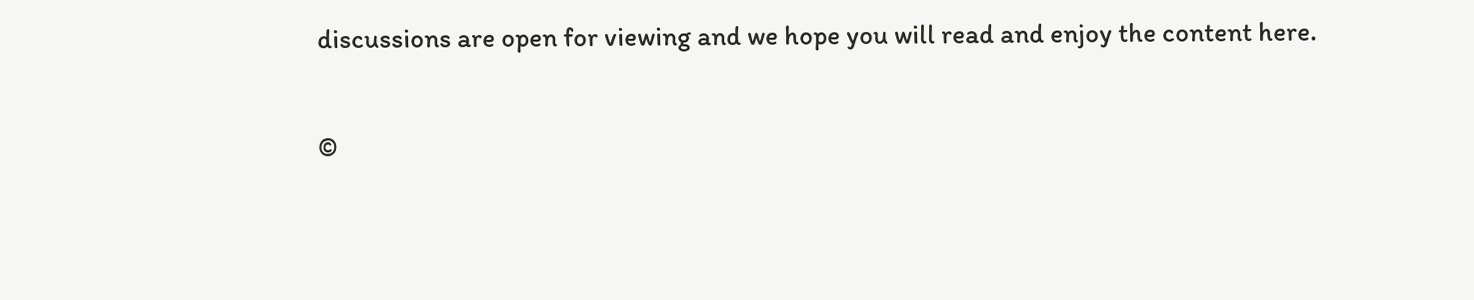discussions are open for viewing and we hope you will read and enjoy the content here.

©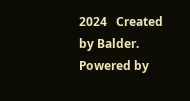2024   Created by Balder.   Powered by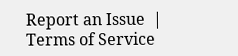Report an Issue  |  Terms of Service